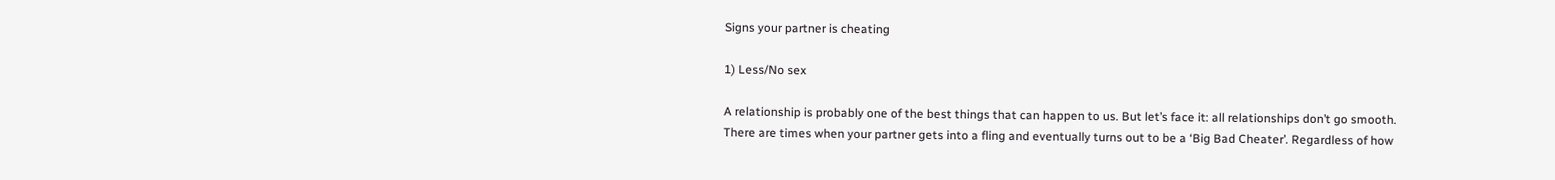Signs your partner is cheating

1) Less/No sex

A relationship is probably one of the best things that can happen to us. But let’s face it: all relationships don’t go smooth. There are times when your partner gets into a fling and eventually turns out to be a ‘Big Bad Cheater’. Regardless of how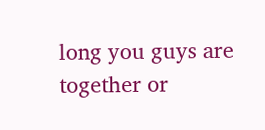long you guys are together or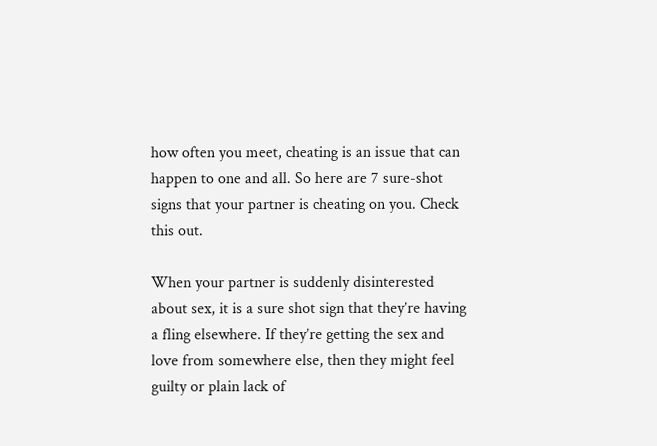how often you meet, cheating is an issue that can happen to one and all. So here are 7 sure-shot signs that your partner is cheating on you. Check this out.

When your partner is suddenly disinterested about sex, it is a sure shot sign that they’re having a fling elsewhere. If they’re getting the sex and love from somewhere else, then they might feel guilty or plain lack of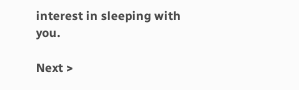interest in sleeping with you.

Next >